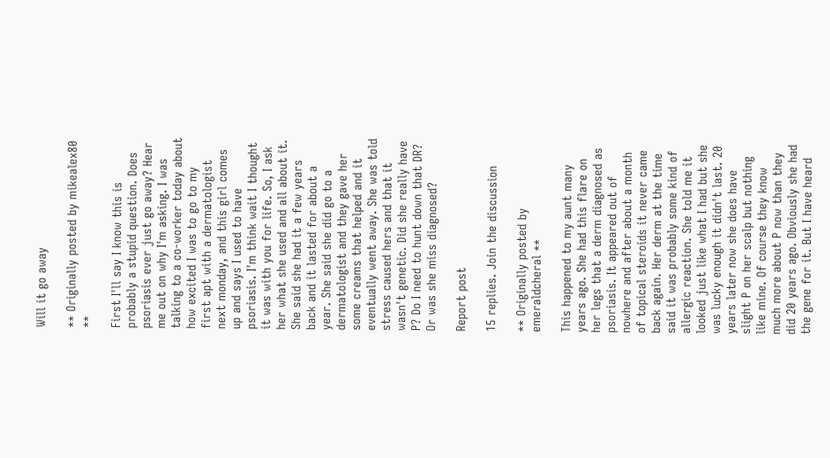Will it go away

** Originally posted by mikealex80 **

First I'll say I know this is probably a stupid question. Does psoriasis ever just go away? Hear me out on why I'm asking. I was talking to a co-worker today about how excited I was to go to my first apt with a dermatologist next monday, and this girl comes up and says I used to have psoriasis. I'm think wait I thought it was with you for life. So, I ask her what she used and all about it. She said she had it a few years back and it lasted for about a year. She said she did go to a dermatologist and they gave her some creams that helped and it eventually went away. She was told stress caused hers and that it wasn't genetic. Did she really have P? Do I need to hunt down that DR? Or was she miss diagnosed?

Report post

15 replies. Join the discussion

** Originally posted by emeraldcheral **

This happened to my aunt many years ago. She had this flare on her legs that a derm diagnosed as psoriasis. It appeared out of nowhere and after about a month of topical steroids it never came back again. Her derm at the time said it was probably some kind of allergic reaction. She told me it looked just like what I had but she was lucky enough it didn't last. 20 years later now she does have slight P on her scalp but nothing like mine. Of course they know much more about P now than they did 20 years ago. Obviously she had the gene for it. But I have heard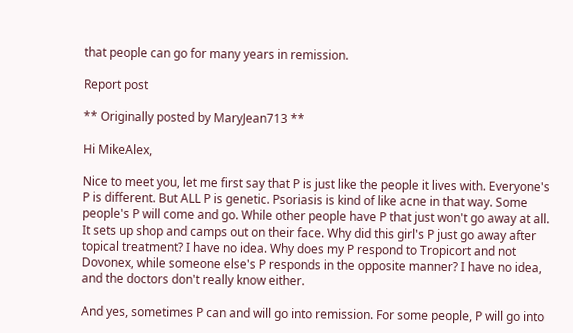that people can go for many years in remission.

Report post

** Originally posted by MaryJean713 **

Hi MikeAlex,

Nice to meet you, let me first say that P is just like the people it lives with. Everyone's P is different. But ALL P is genetic. Psoriasis is kind of like acne in that way. Some people's P will come and go. While other people have P that just won't go away at all. It sets up shop and camps out on their face. Why did this girl's P just go away after topical treatment? I have no idea. Why does my P respond to Tropicort and not Dovonex, while someone else's P responds in the opposite manner? I have no idea, and the doctors don't really know either.

And yes, sometimes P can and will go into remission. For some people, P will go into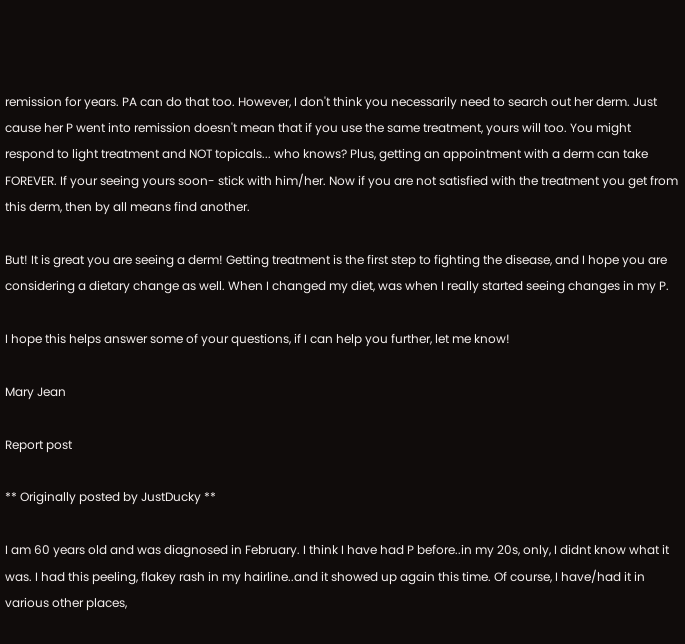remission for years. PA can do that too. However, I don't think you necessarily need to search out her derm. Just cause her P went into remission doesn't mean that if you use the same treatment, yours will too. You might respond to light treatment and NOT topicals... who knows? Plus, getting an appointment with a derm can take FOREVER. If your seeing yours soon- stick with him/her. Now if you are not satisfied with the treatment you get from this derm, then by all means find another.

But! It is great you are seeing a derm! Getting treatment is the first step to fighting the disease, and I hope you are considering a dietary change as well. When I changed my diet, was when I really started seeing changes in my P.

I hope this helps answer some of your questions, if I can help you further, let me know!

Mary Jean

Report post

** Originally posted by JustDucky **

I am 60 years old and was diagnosed in February. I think I have had P before..in my 20s, only, I didnt know what it was. I had this peeling, flakey rash in my hairline..and it showed up again this time. Of course, I have/had it in various other places,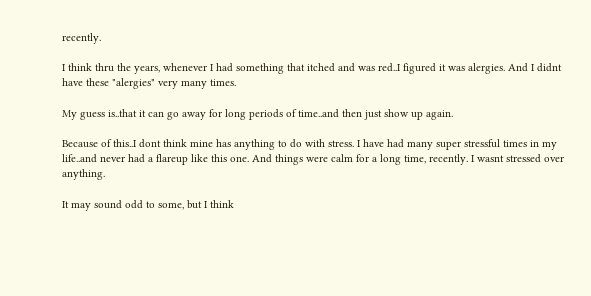recently.

I think thru the years, whenever I had something that itched and was red..I figured it was alergies. And I didnt have these "alergies" very many times.

My guess is..that it can go away for long periods of time..and then just show up again.

Because of this..I dont think mine has anything to do with stress. I have had many super stressful times in my life..and never had a flareup like this one. And things were calm for a long time, recently. I wasnt stressed over anything.

It may sound odd to some, but I think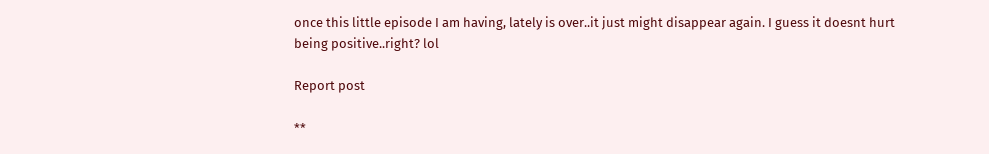once this little episode I am having, lately is over..it just might disappear again. I guess it doesnt hurt being positive..right? lol

Report post

**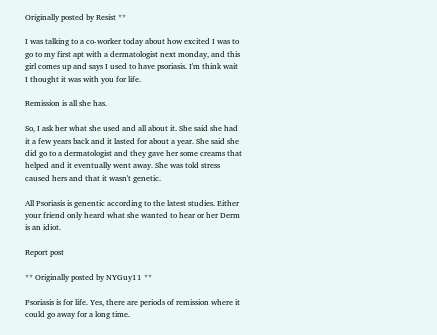Originally posted by Resist **

I was talking to a co-worker today about how excited I was to go to my first apt with a dermatologist next monday, and this girl comes up and says I used to have psoriasis. I'm think wait I thought it was with you for life.

Remission is all she has.

So, I ask her what she used and all about it. She said she had it a few years back and it lasted for about a year. She said she did go to a dermatologist and they gave her some creams that helped and it eventually went away. She was told stress caused hers and that it wasn't genetic.

All Psoriasis is genentic according to the latest studies. Either your friend only heard what she wanted to hear or her Derm is an idiot.

Report post

** Originally posted by NYGuy11 **

Psoriasis is for life. Yes, there are periods of remission where it could go away for a long time.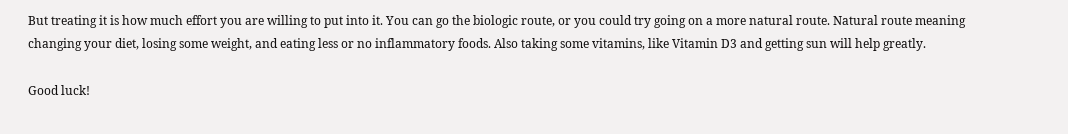But treating it is how much effort you are willing to put into it. You can go the biologic route, or you could try going on a more natural route. Natural route meaning changing your diet, losing some weight, and eating less or no inflammatory foods. Also taking some vitamins, like Vitamin D3 and getting sun will help greatly.

Good luck!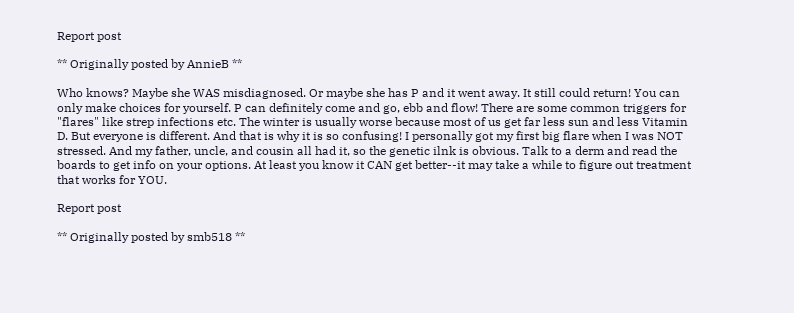Report post

** Originally posted by AnnieB **

Who knows? Maybe she WAS misdiagnosed. Or maybe she has P and it went away. It still could return! You can only make choices for yourself. P can definitely come and go, ebb and flow! There are some common triggers for "flares" like strep infections etc. The winter is usually worse because most of us get far less sun and less Vitamin D. But everyone is different. And that is why it is so confusing! I personally got my first big flare when I was NOT stressed. And my father, uncle, and cousin all had it, so the genetic ilnk is obvious. Talk to a derm and read the boards to get info on your options. At least you know it CAN get better--it may take a while to figure out treatment that works for YOU.

Report post

** Originally posted by smb518 **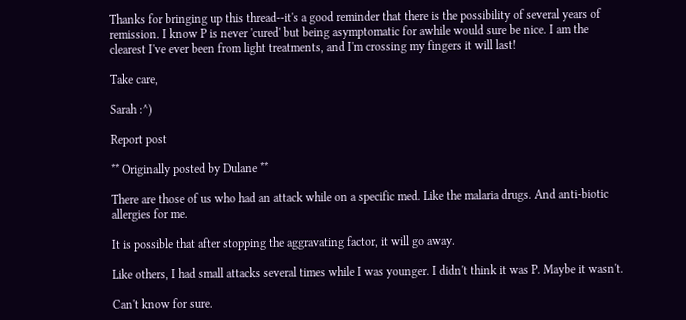Thanks for bringing up this thread--it's a good reminder that there is the possibility of several years of remission. I know P is never 'cured' but being asymptomatic for awhile would sure be nice. I am the clearest I've ever been from light treatments, and I'm crossing my fingers it will last!

Take care,

Sarah :^)

Report post

** Originally posted by Dulane **

There are those of us who had an attack while on a specific med. Like the malaria drugs. And anti-biotic allergies for me.

It is possible that after stopping the aggravating factor, it will go away.

Like others, I had small attacks several times while I was younger. I didn't think it was P. Maybe it wasn't.

Can't know for sure.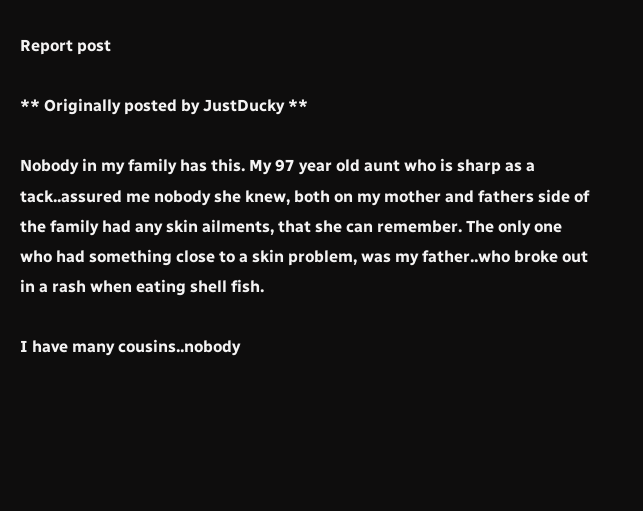Report post

** Originally posted by JustDucky **

Nobody in my family has this. My 97 year old aunt who is sharp as a tack..assured me nobody she knew, both on my mother and fathers side of the family had any skin ailments, that she can remember. The only one who had something close to a skin problem, was my father..who broke out in a rash when eating shell fish.

I have many cousins..nobody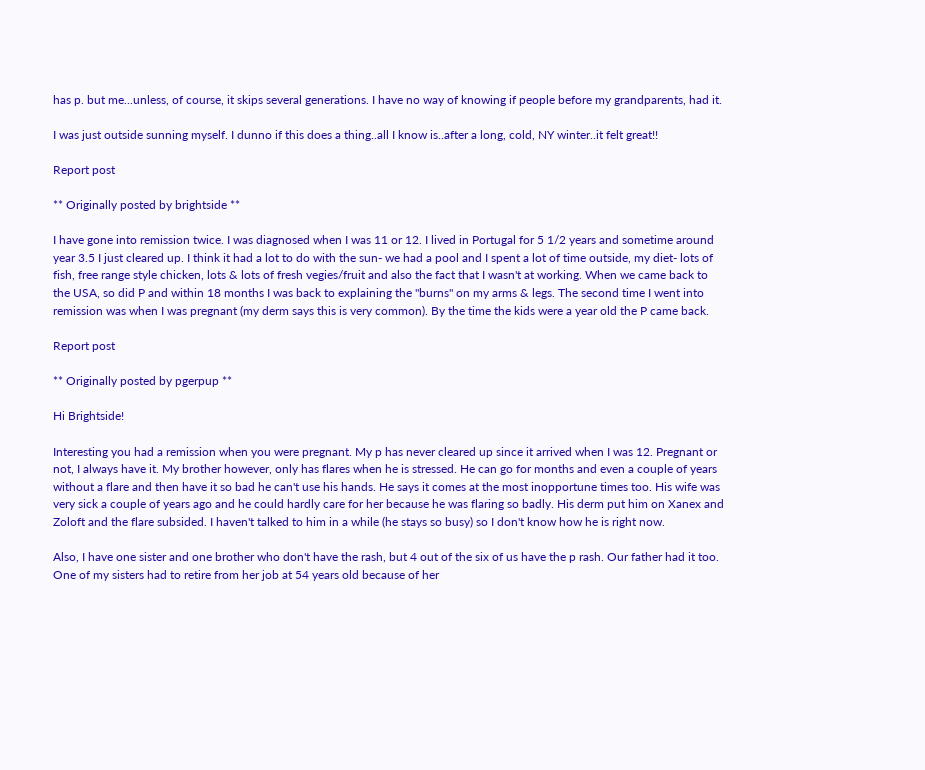has p. but me...unless, of course, it skips several generations. I have no way of knowing if people before my grandparents, had it.

I was just outside sunning myself. I dunno if this does a thing..all I know is..after a long, cold, NY winter..it felt great!!

Report post

** Originally posted by brightside **

I have gone into remission twice. I was diagnosed when I was 11 or 12. I lived in Portugal for 5 1/2 years and sometime around year 3.5 I just cleared up. I think it had a lot to do with the sun- we had a pool and I spent a lot of time outside, my diet- lots of fish, free range style chicken, lots & lots of fresh vegies/fruit and also the fact that I wasn't at working. When we came back to the USA, so did P and within 18 months I was back to explaining the "burns" on my arms & legs. The second time I went into remission was when I was pregnant (my derm says this is very common). By the time the kids were a year old the P came back.

Report post

** Originally posted by pgerpup **

Hi Brightside!

Interesting you had a remission when you were pregnant. My p has never cleared up since it arrived when I was 12. Pregnant or not, I always have it. My brother however, only has flares when he is stressed. He can go for months and even a couple of years without a flare and then have it so bad he can't use his hands. He says it comes at the most inopportune times too. His wife was very sick a couple of years ago and he could hardly care for her because he was flaring so badly. His derm put him on Xanex and Zoloft and the flare subsided. I haven't talked to him in a while (he stays so busy) so I don't know how he is right now.

Also, I have one sister and one brother who don't have the rash, but 4 out of the six of us have the p rash. Our father had it too. One of my sisters had to retire from her job at 54 years old because of her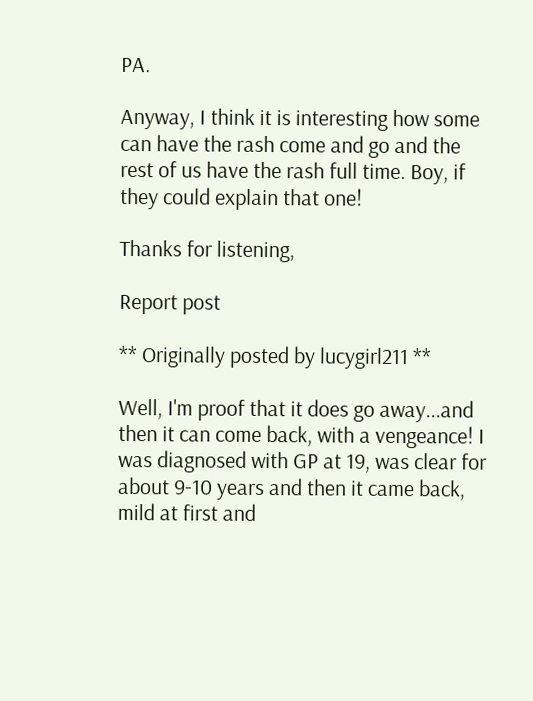PA.

Anyway, I think it is interesting how some can have the rash come and go and the rest of us have the rash full time. Boy, if they could explain that one!

Thanks for listening,

Report post

** Originally posted by lucygirl211 **

Well, I'm proof that it does go away...and then it can come back, with a vengeance! I was diagnosed with GP at 19, was clear for about 9-10 years and then it came back, mild at first and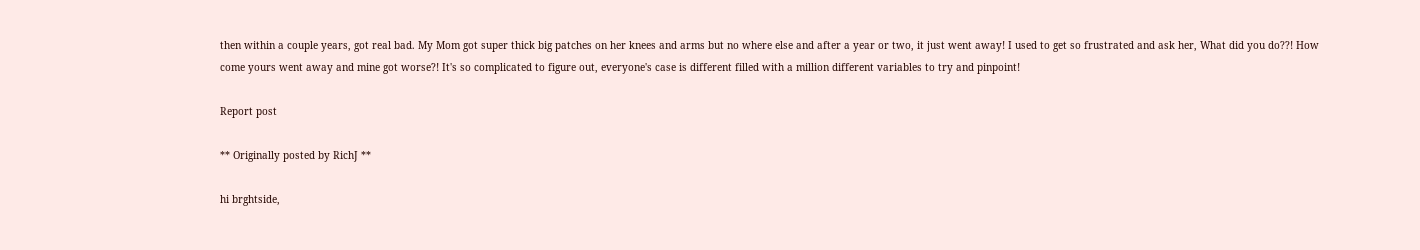then within a couple years, got real bad. My Mom got super thick big patches on her knees and arms but no where else and after a year or two, it just went away! I used to get so frustrated and ask her, What did you do??! How come yours went away and mine got worse?! It's so complicated to figure out, everyone's case is different filled with a million different variables to try and pinpoint!

Report post

** Originally posted by RichJ **

hi brghtside,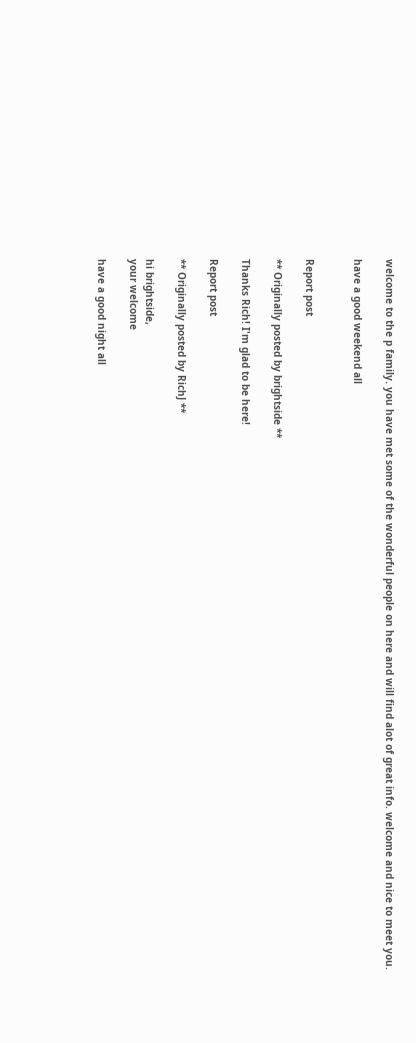welcome to the p family. you have met some of the wonderful people on here and will find alot of great info. welcome and nice to meet you.

have a good weekend all


Report post

** Originally posted by brightside **

Thanks Rich! I'm glad to be here!

Report post

** Originally posted by RichJ **

hi brightside,
your welcome

have a good night all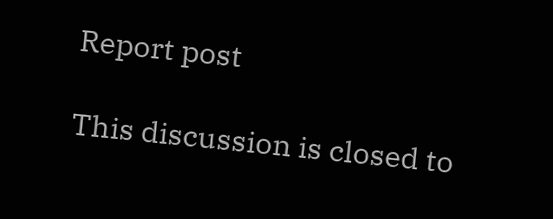Report post

This discussion is closed to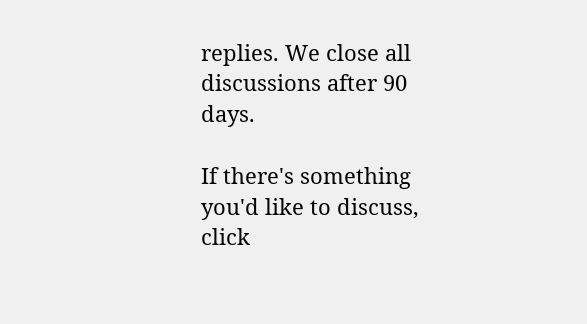replies. We close all discussions after 90 days.

If there's something you'd like to discuss, click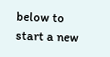below to start a new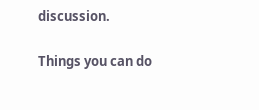discussion.

Things you can do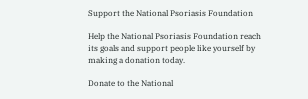Support the National Psoriasis Foundation

Help the National Psoriasis Foundation reach its goals and support people like yourself by making a donation today.

Donate to the National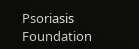Psoriasis Foundation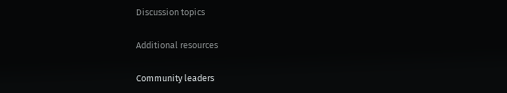Discussion topics

Additional resources

Community leaders